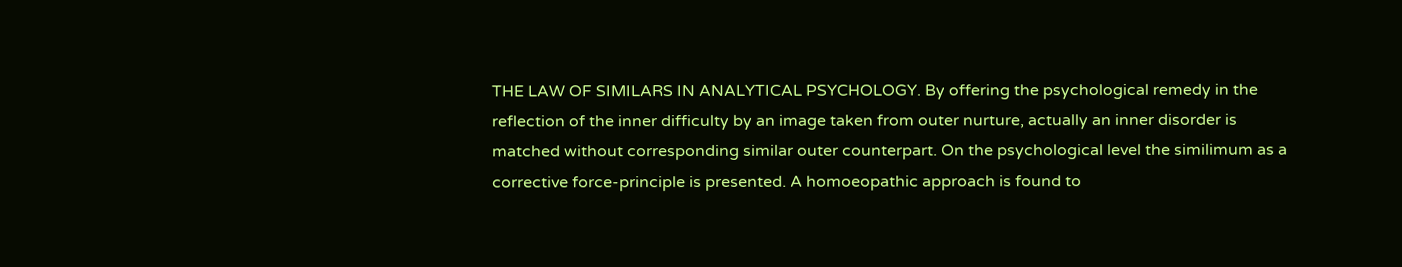THE LAW OF SIMILARS IN ANALYTICAL PSYCHOLOGY. By offering the psychological remedy in the reflection of the inner difficulty by an image taken from outer nurture, actually an inner disorder is matched without corresponding similar outer counterpart. On the psychological level the similimum as a corrective force-principle is presented. A homoeopathic approach is found to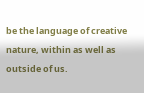be the language of creative nature, within as well as outside of us.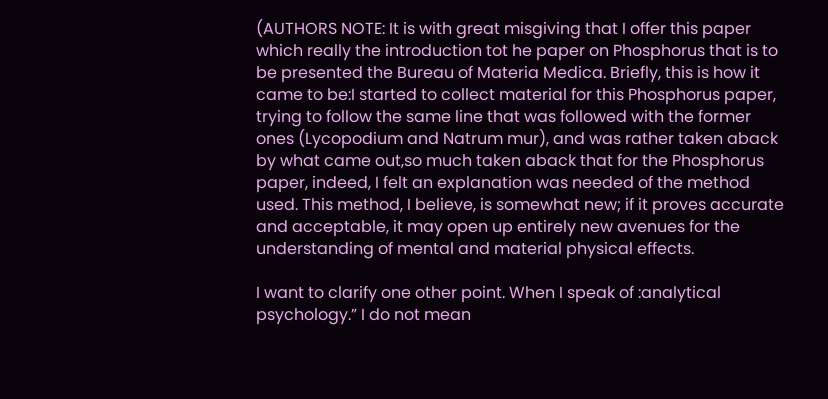(AUTHORS NOTE: It is with great misgiving that I offer this paper which really the introduction tot he paper on Phosphorus that is to be presented the Bureau of Materia Medica. Briefly, this is how it came to be:I started to collect material for this Phosphorus paper, trying to follow the same line that was followed with the former ones (Lycopodium and Natrum mur), and was rather taken aback by what came out,so much taken aback that for the Phosphorus paper, indeed, I felt an explanation was needed of the method used. This method, I believe, is somewhat new; if it proves accurate and acceptable, it may open up entirely new avenues for the understanding of mental and material physical effects.

I want to clarify one other point. When I speak of :analytical psychology.” I do not mean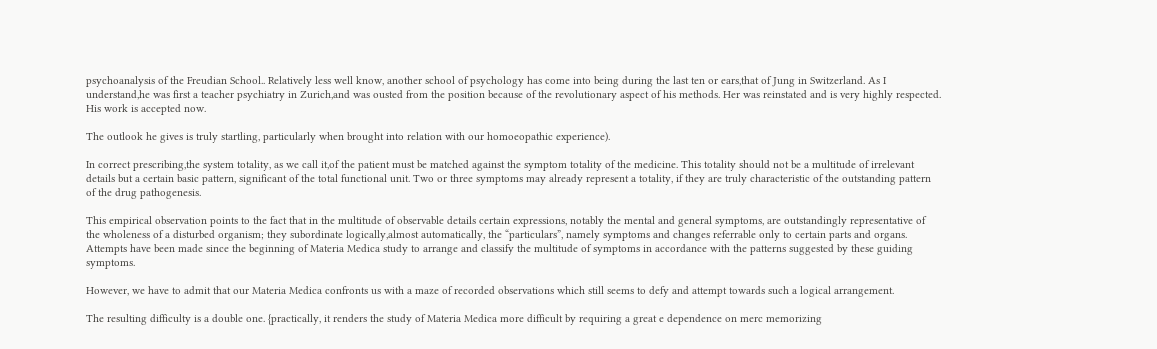psychoanalysis of the Freudian School.. Relatively less well know, another school of psychology has come into being during the last ten or ears,that of Jung in Switzerland. As I understand,he was first a teacher psychiatry in Zurich,and was ousted from the position because of the revolutionary aspect of his methods. Her was reinstated and is very highly respected. His work is accepted now.

The outlook he gives is truly startling, particularly when brought into relation with our homoeopathic experience).

In correct prescribing,the system totality, as we call it,of the patient must be matched against the symptom totality of the medicine. This totality should not be a multitude of irrelevant details but a certain basic pattern, significant of the total functional unit. Two or three symptoms may already represent a totality, if they are truly characteristic of the outstanding pattern of the drug pathogenesis.

This empirical observation points to the fact that in the multitude of observable details certain expressions, notably the mental and general symptoms, are outstandingly representative of the wholeness of a disturbed organism; they subordinate logically,almost automatically, the “particulars”, namely symptoms and changes referrable only to certain parts and organs. Attempts have been made since the beginning of Materia Medica study to arrange and classify the multitude of symptoms in accordance with the patterns suggested by these guiding symptoms.

However, we have to admit that our Materia Medica confronts us with a maze of recorded observations which still seems to defy and attempt towards such a logical arrangement.

The resulting difficulty is a double one. {practically, it renders the study of Materia Medica more difficult by requiring a great e dependence on merc memorizing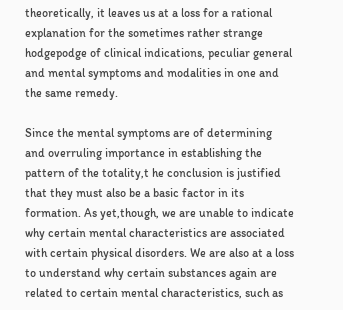theoretically, it leaves us at a loss for a rational explanation for the sometimes rather strange hodgepodge of clinical indications, peculiar general and mental symptoms and modalities in one and the same remedy.

Since the mental symptoms are of determining and overruling importance in establishing the pattern of the totality,t he conclusion is justified that they must also be a basic factor in its formation. As yet,though, we are unable to indicate why certain mental characteristics are associated with certain physical disorders. We are also at a loss to understand why certain substances again are related to certain mental characteristics, such as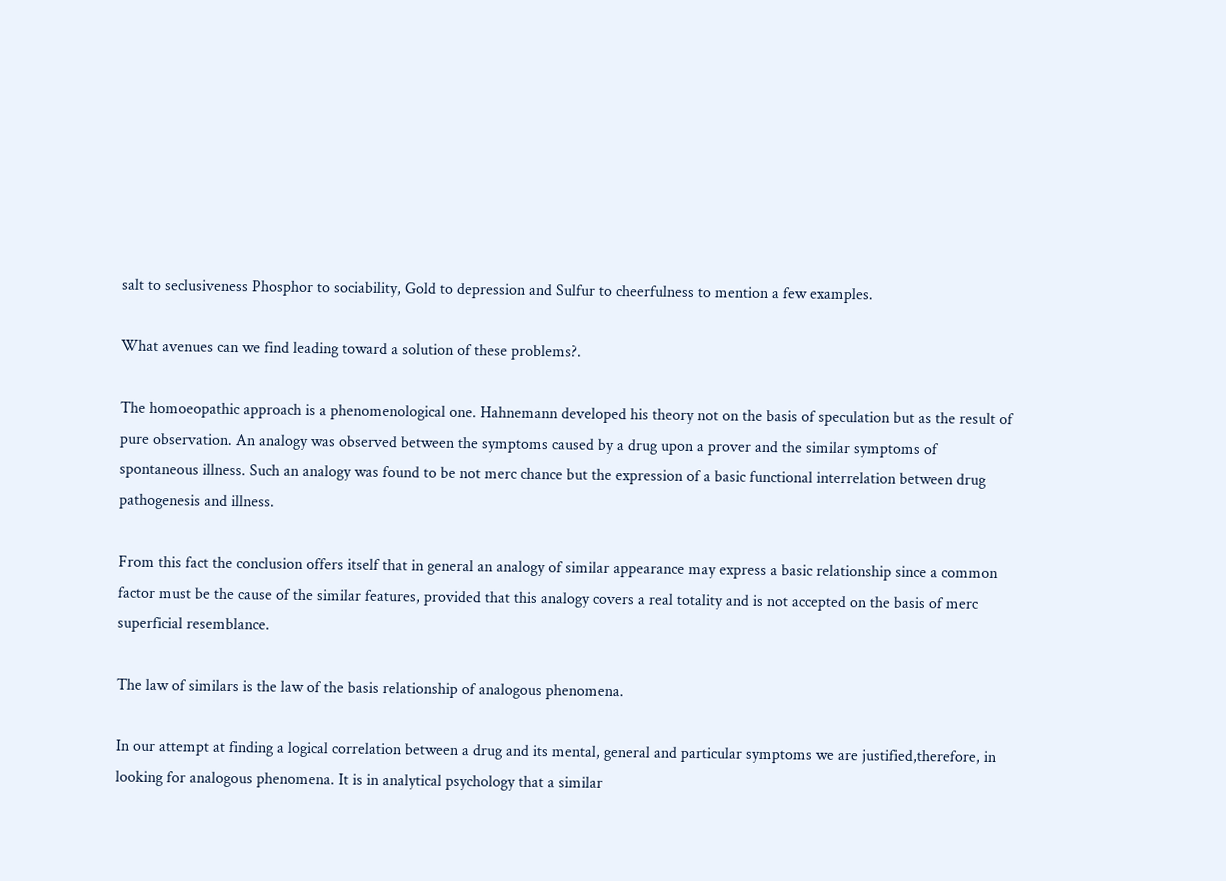salt to seclusiveness Phosphor to sociability, Gold to depression and Sulfur to cheerfulness to mention a few examples.

What avenues can we find leading toward a solution of these problems?.

The homoeopathic approach is a phenomenological one. Hahnemann developed his theory not on the basis of speculation but as the result of pure observation. An analogy was observed between the symptoms caused by a drug upon a prover and the similar symptoms of spontaneous illness. Such an analogy was found to be not merc chance but the expression of a basic functional interrelation between drug pathogenesis and illness.

From this fact the conclusion offers itself that in general an analogy of similar appearance may express a basic relationship since a common factor must be the cause of the similar features, provided that this analogy covers a real totality and is not accepted on the basis of merc superficial resemblance.

The law of similars is the law of the basis relationship of analogous phenomena.

In our attempt at finding a logical correlation between a drug and its mental, general and particular symptoms we are justified,therefore, in looking for analogous phenomena. It is in analytical psychology that a similar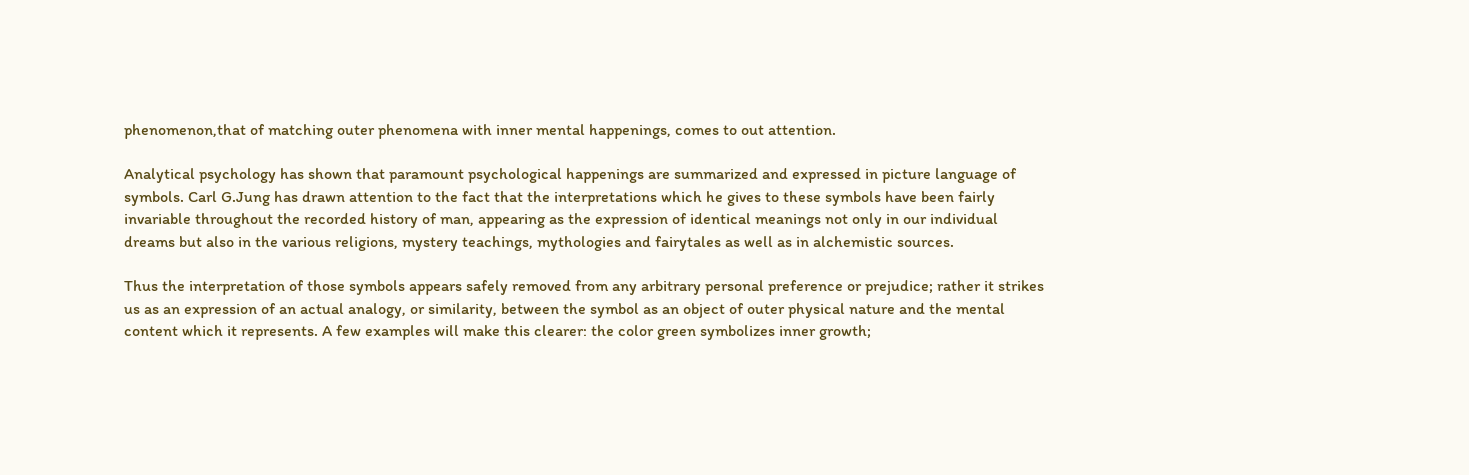phenomenon,that of matching outer phenomena with inner mental happenings, comes to out attention.

Analytical psychology has shown that paramount psychological happenings are summarized and expressed in picture language of symbols. Carl G.Jung has drawn attention to the fact that the interpretations which he gives to these symbols have been fairly invariable throughout the recorded history of man, appearing as the expression of identical meanings not only in our individual dreams but also in the various religions, mystery teachings, mythologies and fairytales as well as in alchemistic sources.

Thus the interpretation of those symbols appears safely removed from any arbitrary personal preference or prejudice; rather it strikes us as an expression of an actual analogy, or similarity, between the symbol as an object of outer physical nature and the mental content which it represents. A few examples will make this clearer: the color green symbolizes inner growth;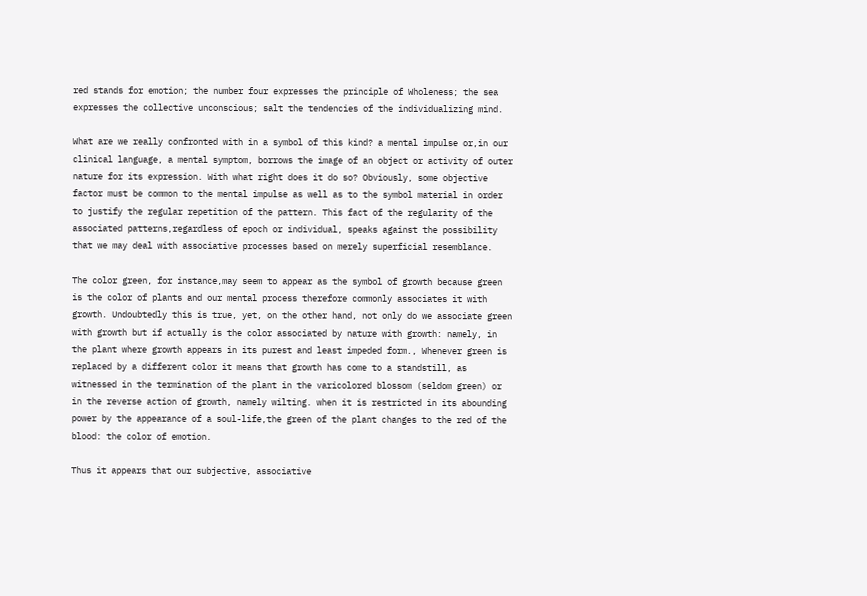red stands for emotion; the number four expresses the principle of Wholeness; the sea expresses the collective unconscious; salt the tendencies of the individualizing mind.

What are we really confronted with in a symbol of this kind? a mental impulse or,in our clinical language, a mental symptom, borrows the image of an object or activity of outer nature for its expression. With what right does it do so? Obviously, some objective factor must be common to the mental impulse as well as to the symbol material in order to justify the regular repetition of the pattern. This fact of the regularity of the associated patterns,regardless of epoch or individual, speaks against the possibility that we may deal with associative processes based on merely superficial resemblance.

The color green, for instance,may seem to appear as the symbol of growth because green is the color of plants and our mental process therefore commonly associates it with growth. Undoubtedly this is true, yet, on the other hand, not only do we associate green with growth but if actually is the color associated by nature with growth: namely, in the plant where growth appears in its purest and least impeded form., Whenever green is replaced by a different color it means that growth has come to a standstill, as witnessed in the termination of the plant in the varicolored blossom (seldom green) or in the reverse action of growth, namely wilting. when it is restricted in its abounding power by the appearance of a soul-life,the green of the plant changes to the red of the blood: the color of emotion.

Thus it appears that our subjective, associative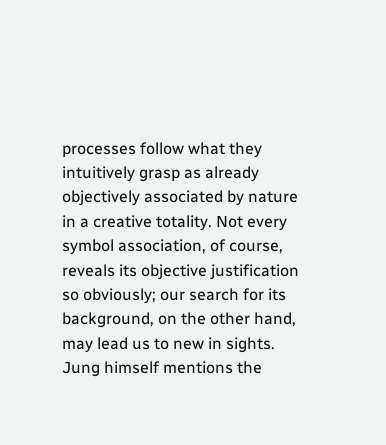processes follow what they intuitively grasp as already objectively associated by nature in a creative totality. Not every symbol association, of course, reveals its objective justification so obviously; our search for its background, on the other hand, may lead us to new in sights. Jung himself mentions the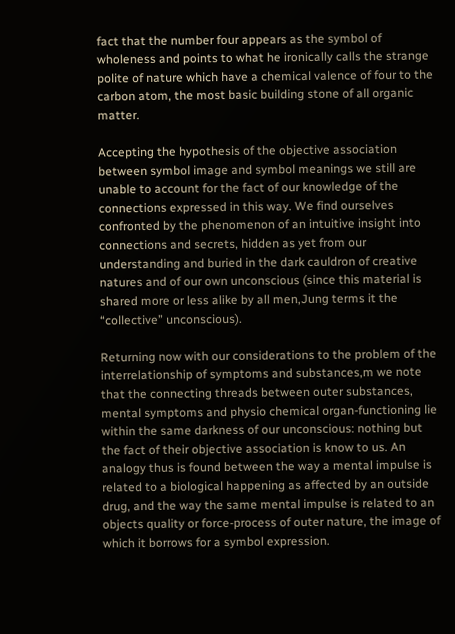fact that the number four appears as the symbol of wholeness and points to what he ironically calls the strange polite of nature which have a chemical valence of four to the carbon atom, the most basic building stone of all organic matter.

Accepting the hypothesis of the objective association between symbol image and symbol meanings we still are unable to account for the fact of our knowledge of the connections expressed in this way. We find ourselves confronted by the phenomenon of an intuitive insight into connections and secrets, hidden as yet from our understanding and buried in the dark cauldron of creative natures and of our own unconscious (since this material is shared more or less alike by all men,Jung terms it the “collective” unconscious).

Returning now with our considerations to the problem of the interrelationship of symptoms and substances,m we note that the connecting threads between outer substances, mental symptoms and physio chemical organ-functioning lie within the same darkness of our unconscious: nothing but the fact of their objective association is know to us. An analogy thus is found between the way a mental impulse is related to a biological happening as affected by an outside drug, and the way the same mental impulse is related to an objects quality or force-process of outer nature, the image of which it borrows for a symbol expression.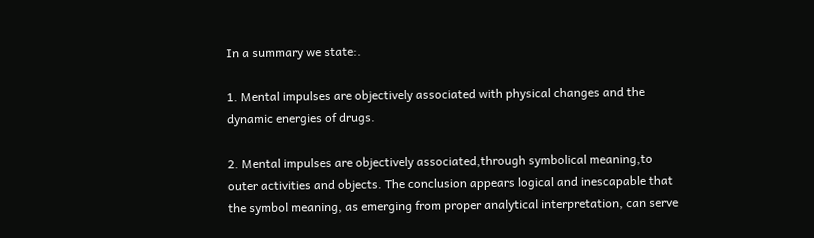In a summary we state:.

1. Mental impulses are objectively associated with physical changes and the dynamic energies of drugs.

2. Mental impulses are objectively associated,through symbolical meaning,to outer activities and objects. The conclusion appears logical and inescapable that the symbol meaning, as emerging from proper analytical interpretation, can serve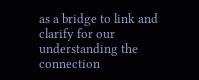as a bridge to link and clarify for our understanding the connection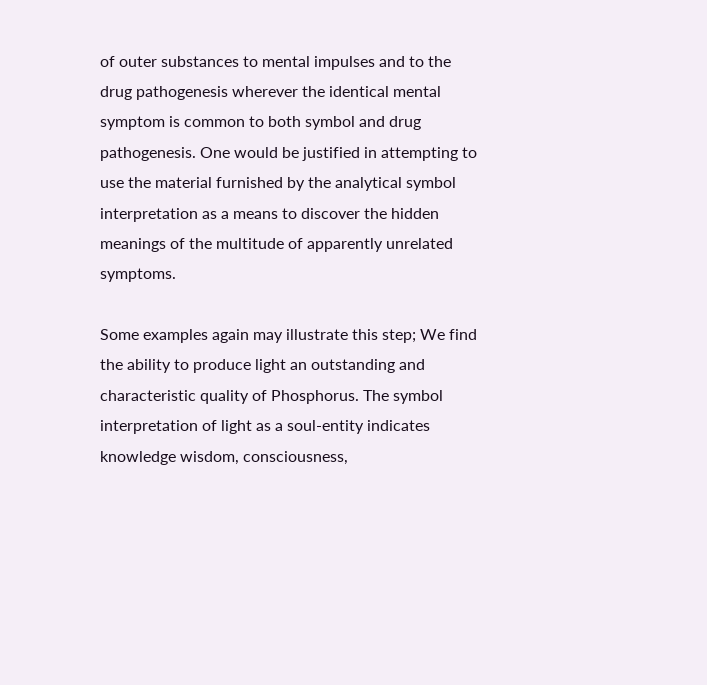of outer substances to mental impulses and to the drug pathogenesis wherever the identical mental symptom is common to both symbol and drug pathogenesis. One would be justified in attempting to use the material furnished by the analytical symbol interpretation as a means to discover the hidden meanings of the multitude of apparently unrelated symptoms.

Some examples again may illustrate this step; We find the ability to produce light an outstanding and characteristic quality of Phosphorus. The symbol interpretation of light as a soul-entity indicates knowledge wisdom, consciousness,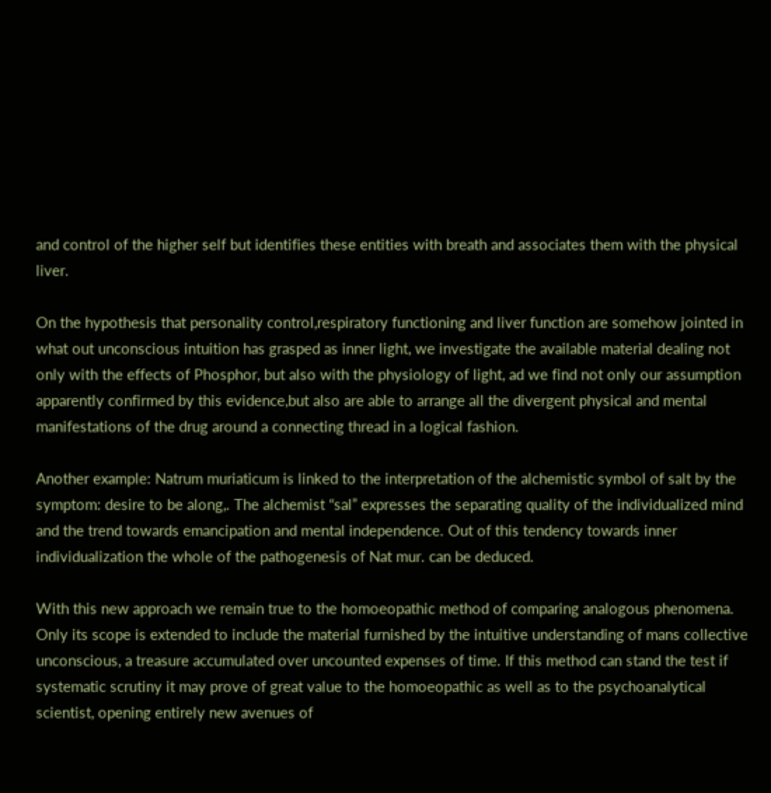and control of the higher self but identifies these entities with breath and associates them with the physical liver.

On the hypothesis that personality control,respiratory functioning and liver function are somehow jointed in what out unconscious intuition has grasped as inner light, we investigate the available material dealing not only with the effects of Phosphor, but also with the physiology of light, ad we find not only our assumption apparently confirmed by this evidence,but also are able to arrange all the divergent physical and mental manifestations of the drug around a connecting thread in a logical fashion.

Another example: Natrum muriaticum is linked to the interpretation of the alchemistic symbol of salt by the symptom: desire to be along,. The alchemist “sal” expresses the separating quality of the individualized mind and the trend towards emancipation and mental independence. Out of this tendency towards inner individualization the whole of the pathogenesis of Nat mur. can be deduced.

With this new approach we remain true to the homoeopathic method of comparing analogous phenomena. Only its scope is extended to include the material furnished by the intuitive understanding of mans collective unconscious, a treasure accumulated over uncounted expenses of time. If this method can stand the test if systematic scrutiny it may prove of great value to the homoeopathic as well as to the psychoanalytical scientist, opening entirely new avenues of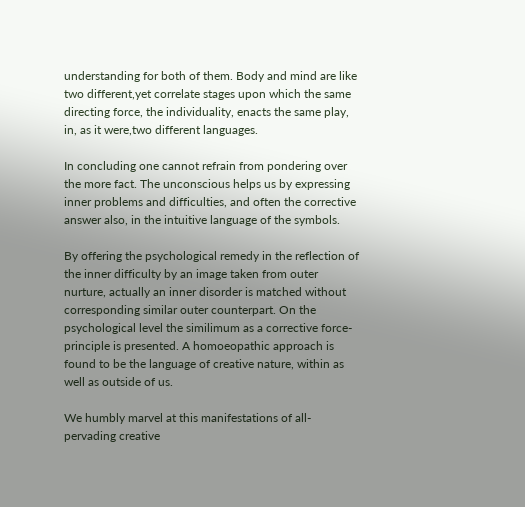understanding for both of them. Body and mind are like two different,yet correlate stages upon which the same directing force, the individuality, enacts the same play, in, as it were,two different languages.

In concluding one cannot refrain from pondering over the more fact. The unconscious helps us by expressing inner problems and difficulties, and often the corrective answer also, in the intuitive language of the symbols.

By offering the psychological remedy in the reflection of the inner difficulty by an image taken from outer nurture, actually an inner disorder is matched without corresponding similar outer counterpart. On the psychological level the similimum as a corrective force-principle is presented. A homoeopathic approach is found to be the language of creative nature, within as well as outside of us.

We humbly marvel at this manifestations of all-pervading creative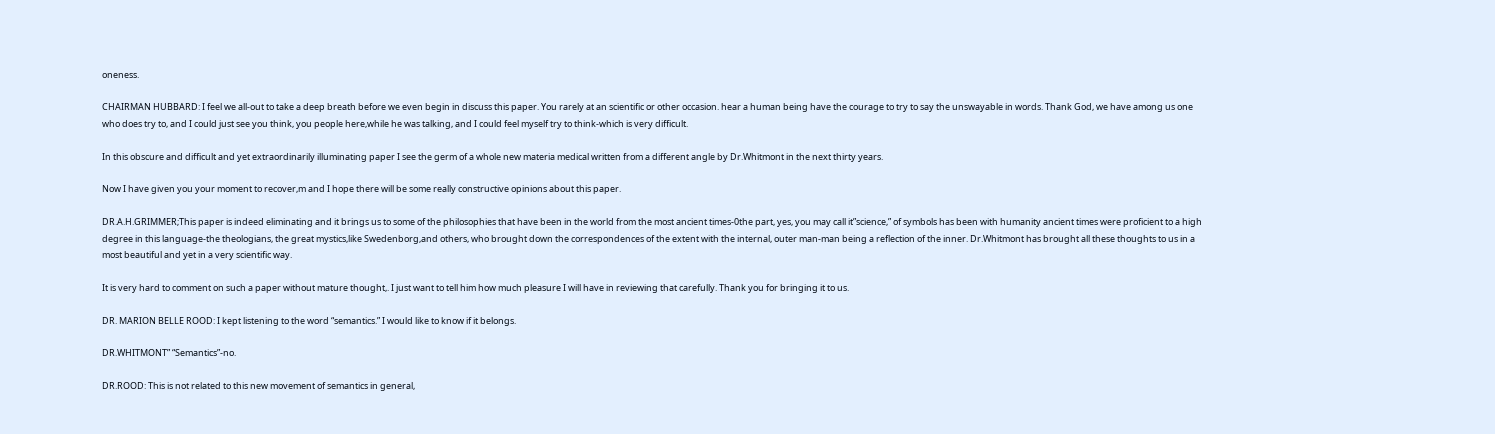oneness.

CHAIRMAN HUBBARD: I feel we all-out to take a deep breath before we even begin in discuss this paper. You rarely at an scientific or other occasion. hear a human being have the courage to try to say the unswayable in words. Thank God, we have among us one who does try to, and I could just see you think, you people here,while he was talking, and I could feel myself try to think-which is very difficult.

In this obscure and difficult and yet extraordinarily illuminating paper I see the germ of a whole new materia medical written from a different angle by Dr.Whitmont in the next thirty years.

Now I have given you your moment to recover,m and I hope there will be some really constructive opinions about this paper.

DR.A.H.GRIMMER;This paper is indeed eliminating and it brings us to some of the philosophies that have been in the world from the most ancient times-0the part, yes, you may call it”science,” of symbols has been with humanity ancient times were proficient to a high degree in this language-the theologians, the great mystics,like Swedenborg,and others, who brought down the correspondences of the extent with the internal, outer man-man being a reflection of the inner. Dr.Whitmont has brought all these thoughts to us in a most beautiful and yet in a very scientific way.

It is very hard to comment on such a paper without mature thought,. I just want to tell him how much pleasure I will have in reviewing that carefully. Thank you for bringing it to us.

DR. MARION BELLE ROOD: I kept listening to the word “semantics.” I would like to know if it belongs.

DR.WHITMONT” “Semantics”-no.

DR.ROOD: This is not related to this new movement of semantics in general,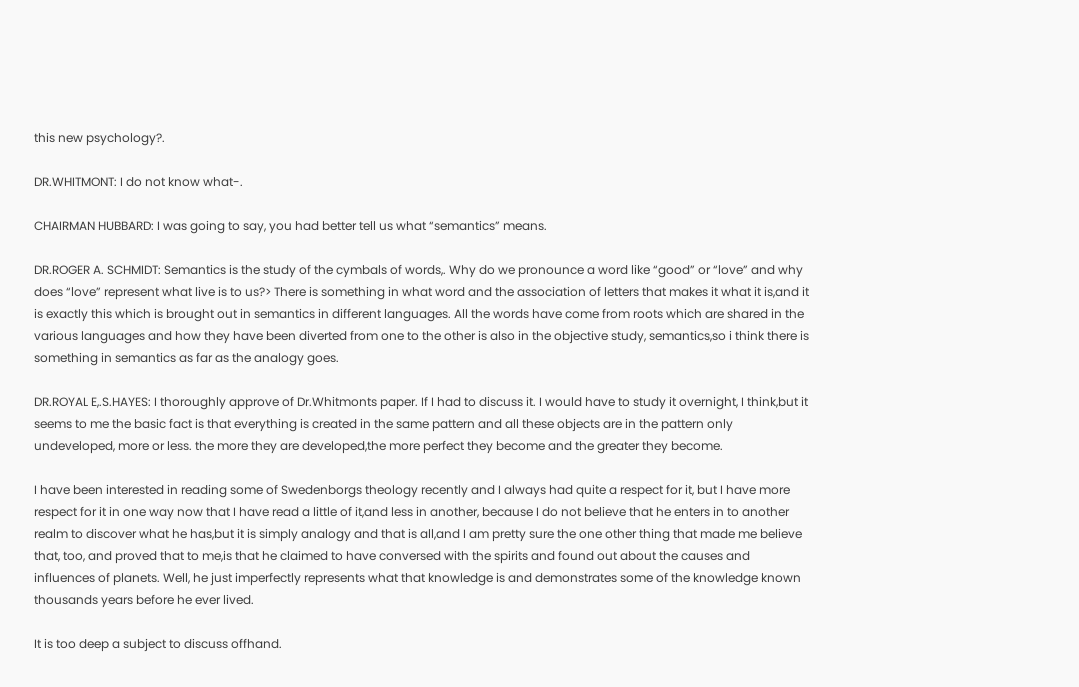this new psychology?.

DR.WHITMONT: I do not know what-.

CHAIRMAN HUBBARD: I was going to say, you had better tell us what “semantics” means.

DR.ROGER A. SCHMIDT: Semantics is the study of the cymbals of words,. Why do we pronounce a word like “good” or “love” and why does “love” represent what live is to us?> There is something in what word and the association of letters that makes it what it is,and it is exactly this which is brought out in semantics in different languages. All the words have come from roots which are shared in the various languages and how they have been diverted from one to the other is also in the objective study, semantics,so i think there is something in semantics as far as the analogy goes.

DR.ROYAL E,.S.HAYES: I thoroughly approve of Dr.Whitmonts paper. If I had to discuss it. I would have to study it overnight, I think,but it seems to me the basic fact is that everything is created in the same pattern and all these objects are in the pattern only undeveloped, more or less. the more they are developed,the more perfect they become and the greater they become.

I have been interested in reading some of Swedenborgs theology recently and I always had quite a respect for it, but I have more respect for it in one way now that I have read a little of it,and less in another, because I do not believe that he enters in to another realm to discover what he has,but it is simply analogy and that is all,and I am pretty sure the one other thing that made me believe that, too, and proved that to me,is that he claimed to have conversed with the spirits and found out about the causes and influences of planets. Well, he just imperfectly represents what that knowledge is and demonstrates some of the knowledge known thousands years before he ever lived.

It is too deep a subject to discuss offhand.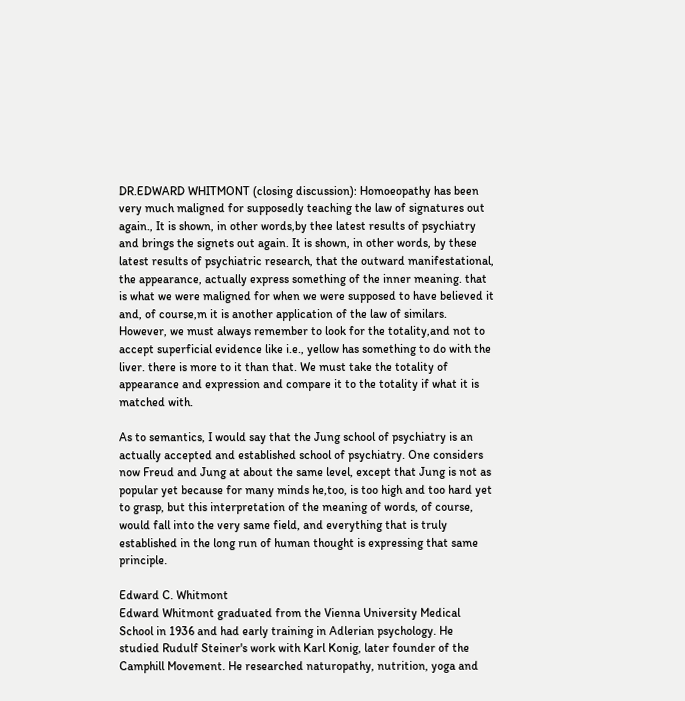DR.EDWARD WHITMONT (closing discussion): Homoeopathy has been very much maligned for supposedly teaching the law of signatures out again., It is shown, in other words,by thee latest results of psychiatry and brings the signets out again. It is shown, in other words, by these latest results of psychiatric research, that the outward manifestational, the appearance, actually express something of the inner meaning. that is what we were maligned for when we were supposed to have believed it and, of course,m it is another application of the law of similars. However, we must always remember to look for the totality,and not to accept superficial evidence like i.e., yellow has something to do with the liver. there is more to it than that. We must take the totality of appearance and expression and compare it to the totality if what it is matched with.

As to semantics, I would say that the Jung school of psychiatry is an actually accepted and established school of psychiatry. One considers now Freud and Jung at about the same level, except that Jung is not as popular yet because for many minds he,too, is too high and too hard yet to grasp, but this interpretation of the meaning of words, of course, would fall into the very same field, and everything that is truly established in the long run of human thought is expressing that same principle.

Edward C. Whitmont
Edward Whitmont graduated from the Vienna University Medical School in 1936 and had early training in Adlerian psychology. He studied Rudulf Steiner's work with Karl Konig, later founder of the Camphill Movement. He researched naturopathy, nutrition, yoga and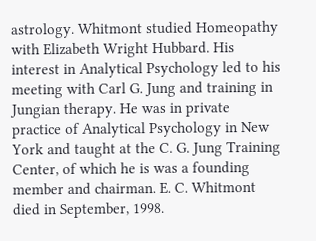astrology. Whitmont studied Homeopathy with Elizabeth Wright Hubbard. His interest in Analytical Psychology led to his meeting with Carl G. Jung and training in Jungian therapy. He was in private practice of Analytical Psychology in New York and taught at the C. G. Jung Training Center, of which he is was a founding member and chairman. E. C. Whitmont died in September, 1998.